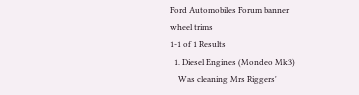Ford Automobiles Forum banner
wheel trims
1-1 of 1 Results
  1. Diesel Engines (Mondeo Mk3)
    Was cleaning Mrs Riggers'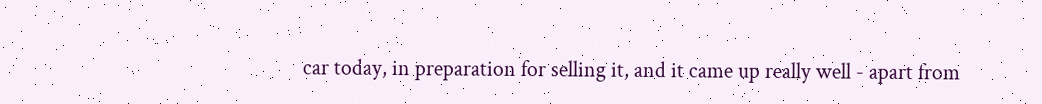car today, in preparation for selling it, and it came up really well - apart from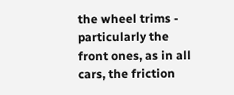the wheel trims - particularly the front ones, as in all cars, the friction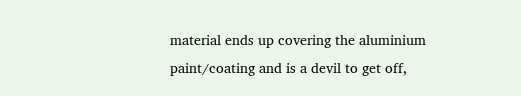material ends up covering the aluminium paint/coating and is a devil to get off,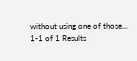without using one of those...
1-1 of 1 Results